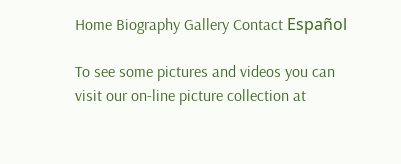Home Biography Gallery Contact Español

To see some pictures and videos you can visit our on-line picture collection at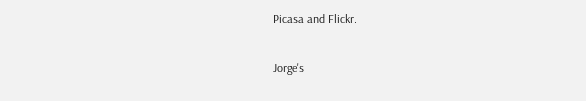Picasa and Flickr.

Jorge's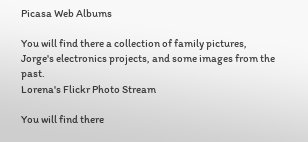Picasa Web Albums

You will find there a collection of family pictures, Jorge's electronics projects, and some images from the past.
Lorena's Flickr Photo Stream

You will find there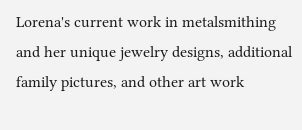Lorena's current work in metalsmithing and her unique jewelry designs, additional family pictures, and other art work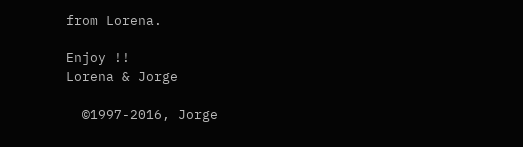from Lorena.

Enjoy !!
Lorena & Jorge

  ©1997-2016, Jorge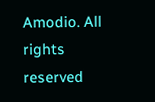Amodio. All rights reserved